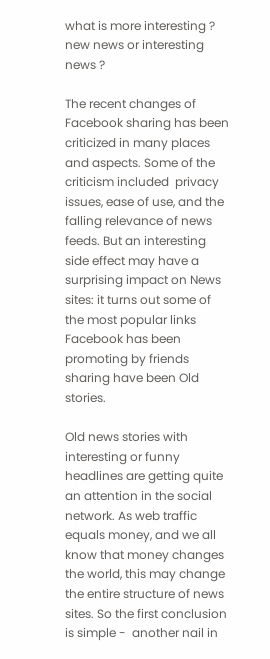what is more interesting ? new news or interesting news ?

The recent changes of Facebook sharing has been criticized in many places and aspects. Some of the criticism included  privacy issues, ease of use, and the falling relevance of news feeds. But an interesting side effect may have a surprising impact on News sites: it turns out some of the most popular links Facebook has been promoting by friends sharing have been Old stories.

Old news stories with interesting or funny headlines are getting quite an attention in the social network. As web traffic equals money, and we all know that money changes the world, this may change the entire structure of news sites. So the first conclusion is simple -  another nail in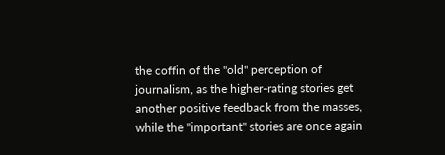the coffin of the "old" perception of journalism, as the higher-rating stories get another positive feedback from the masses, while the "important" stories are once again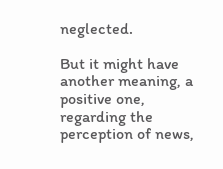neglected.

But it might have another meaning, a positive one, regarding the perception of news,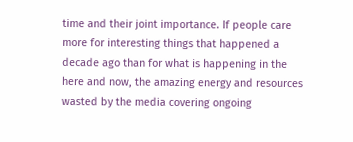time and their joint importance. If people care more for interesting things that happened a decade ago than for what is happening in the here and now, the amazing energy and resources wasted by the media covering ongoing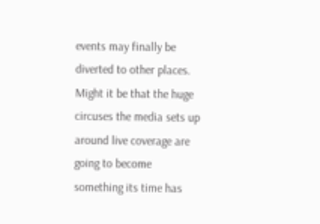events may finally be diverted to other places. Might it be that the huge circuses the media sets up around live coverage are going to become something its time has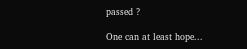passed ?

One can at least hope...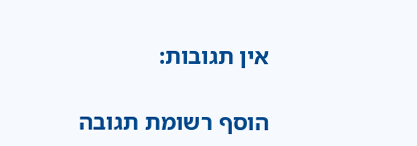אין תגובות:

הוסף רשומת תגובה